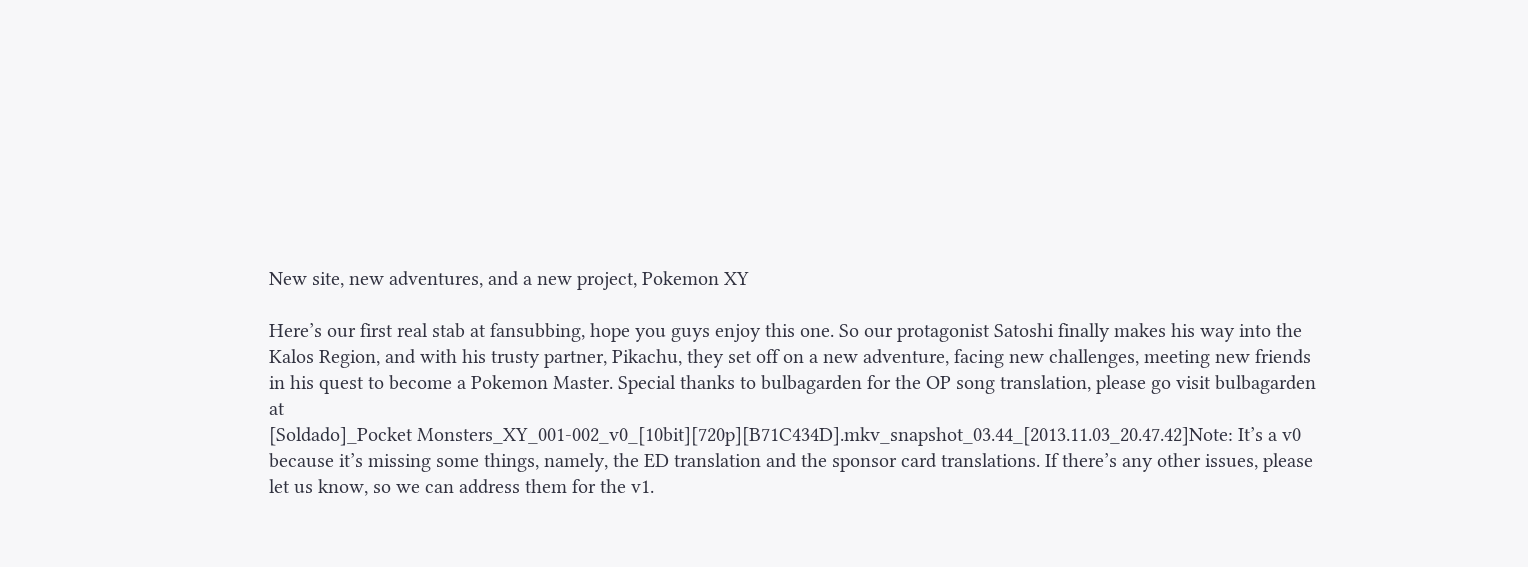New site, new adventures, and a new project, Pokemon XY

Here’s our first real stab at fansubbing, hope you guys enjoy this one. So our protagonist Satoshi finally makes his way into the Kalos Region, and with his trusty partner, Pikachu, they set off on a new adventure, facing new challenges, meeting new friends in his quest to become a Pokemon Master. Special thanks to bulbagarden for the OP song translation, please go visit bulbagarden at
[Soldado]_Pocket Monsters_XY_001-002_v0_[10bit][720p][B71C434D].mkv_snapshot_03.44_[2013.11.03_20.47.42]Note: It’s a v0 because it’s missing some things, namely, the ED translation and the sponsor card translations. If there’s any other issues, please let us know, so we can address them for the v1.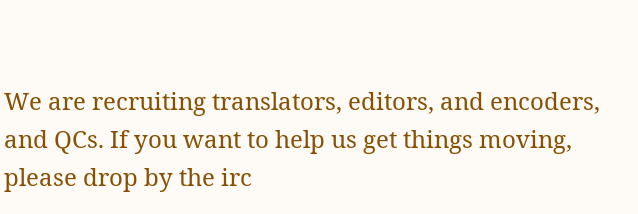We are recruiting translators, editors, and encoders, and QCs. If you want to help us get things moving, please drop by the irc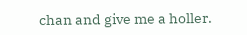chan and give me a holler.